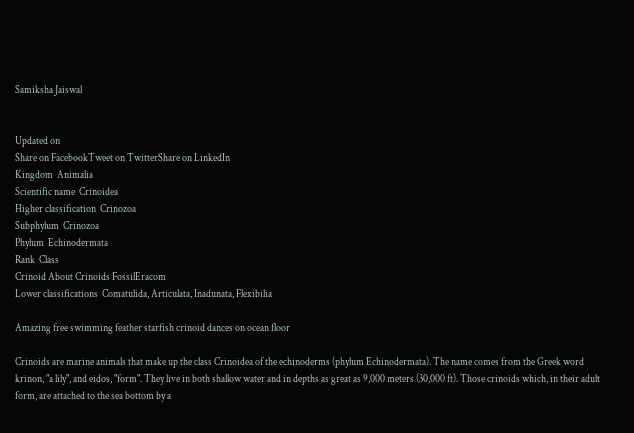Samiksha Jaiswal


Updated on
Share on FacebookTweet on TwitterShare on LinkedIn
Kingdom  Animalia
Scientific name  Crinoidea
Higher classification  Crinozoa
Subphylum  Crinozoa
Phylum  Echinodermata
Rank  Class
Crinoid About Crinoids FossilEracom
Lower classifications  Comatulida, Articulata, Inadunata, Flexibilia

Amazing free swimming feather starfish crinoid dances on ocean floor

Crinoids are marine animals that make up the class Crinoidea of the echinoderms (phylum Echinodermata). The name comes from the Greek word krinon, "a lily", and eidos, "form". They live in both shallow water and in depths as great as 9,000 meters (30,000 ft). Those crinoids which, in their adult form, are attached to the sea bottom by a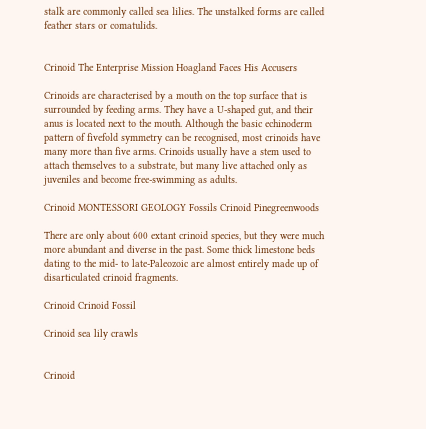stalk are commonly called sea lilies. The unstalked forms are called feather stars or comatulids.


Crinoid The Enterprise Mission Hoagland Faces His Accusers

Crinoids are characterised by a mouth on the top surface that is surrounded by feeding arms. They have a U-shaped gut, and their anus is located next to the mouth. Although the basic echinoderm pattern of fivefold symmetry can be recognised, most crinoids have many more than five arms. Crinoids usually have a stem used to attach themselves to a substrate, but many live attached only as juveniles and become free-swimming as adults.

Crinoid MONTESSORI GEOLOGY Fossils Crinoid Pinegreenwoods

There are only about 600 extant crinoid species, but they were much more abundant and diverse in the past. Some thick limestone beds dating to the mid- to late-Paleozoic are almost entirely made up of disarticulated crinoid fragments.

Crinoid Crinoid Fossil

Crinoid sea lily crawls


Crinoid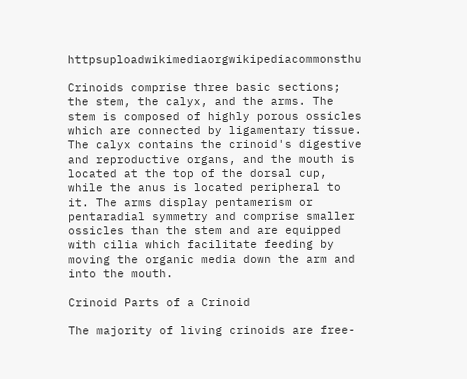httpsuploadwikimediaorgwikipediacommonsthu

Crinoids comprise three basic sections; the stem, the calyx, and the arms. The stem is composed of highly porous ossicles which are connected by ligamentary tissue. The calyx contains the crinoid's digestive and reproductive organs, and the mouth is located at the top of the dorsal cup, while the anus is located peripheral to it. The arms display pentamerism or pentaradial symmetry and comprise smaller ossicles than the stem and are equipped with cilia which facilitate feeding by moving the organic media down the arm and into the mouth.

Crinoid Parts of a Crinoid

The majority of living crinoids are free-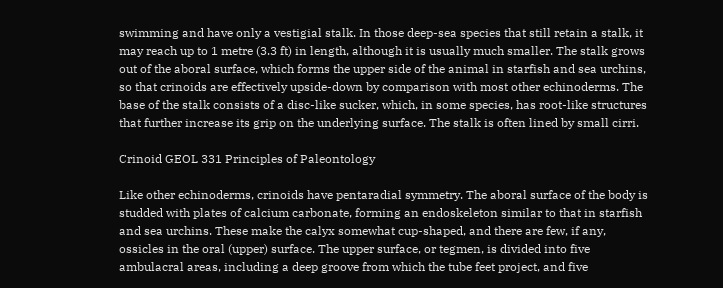swimming and have only a vestigial stalk. In those deep-sea species that still retain a stalk, it may reach up to 1 metre (3.3 ft) in length, although it is usually much smaller. The stalk grows out of the aboral surface, which forms the upper side of the animal in starfish and sea urchins, so that crinoids are effectively upside-down by comparison with most other echinoderms. The base of the stalk consists of a disc-like sucker, which, in some species, has root-like structures that further increase its grip on the underlying surface. The stalk is often lined by small cirri.

Crinoid GEOL 331 Principles of Paleontology

Like other echinoderms, crinoids have pentaradial symmetry. The aboral surface of the body is studded with plates of calcium carbonate, forming an endoskeleton similar to that in starfish and sea urchins. These make the calyx somewhat cup-shaped, and there are few, if any, ossicles in the oral (upper) surface. The upper surface, or tegmen, is divided into five ambulacral areas, including a deep groove from which the tube feet project, and five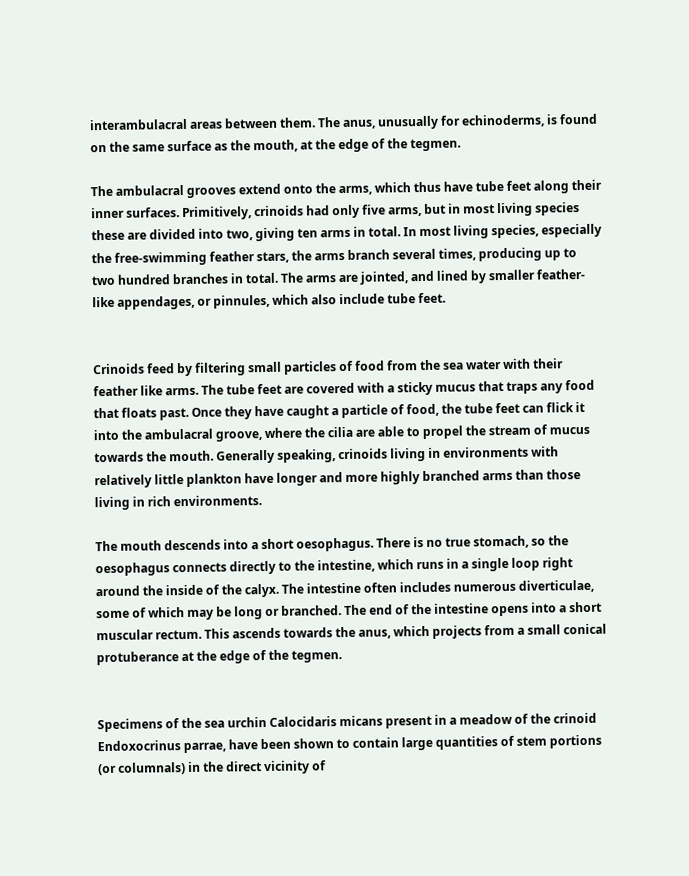interambulacral areas between them. The anus, unusually for echinoderms, is found on the same surface as the mouth, at the edge of the tegmen.

The ambulacral grooves extend onto the arms, which thus have tube feet along their inner surfaces. Primitively, crinoids had only five arms, but in most living species these are divided into two, giving ten arms in total. In most living species, especially the free-swimming feather stars, the arms branch several times, producing up to two hundred branches in total. The arms are jointed, and lined by smaller feather-like appendages, or pinnules, which also include tube feet.


Crinoids feed by filtering small particles of food from the sea water with their feather like arms. The tube feet are covered with a sticky mucus that traps any food that floats past. Once they have caught a particle of food, the tube feet can flick it into the ambulacral groove, where the cilia are able to propel the stream of mucus towards the mouth. Generally speaking, crinoids living in environments with relatively little plankton have longer and more highly branched arms than those living in rich environments.

The mouth descends into a short oesophagus. There is no true stomach, so the oesophagus connects directly to the intestine, which runs in a single loop right around the inside of the calyx. The intestine often includes numerous diverticulae, some of which may be long or branched. The end of the intestine opens into a short muscular rectum. This ascends towards the anus, which projects from a small conical protuberance at the edge of the tegmen.


Specimens of the sea urchin Calocidaris micans present in a meadow of the crinoid Endoxocrinus parrae, have been shown to contain large quantities of stem portions (or columnals) in the direct vicinity of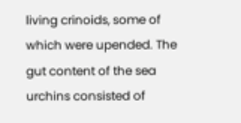living crinoids, some of which were upended. The gut content of the sea urchins consisted of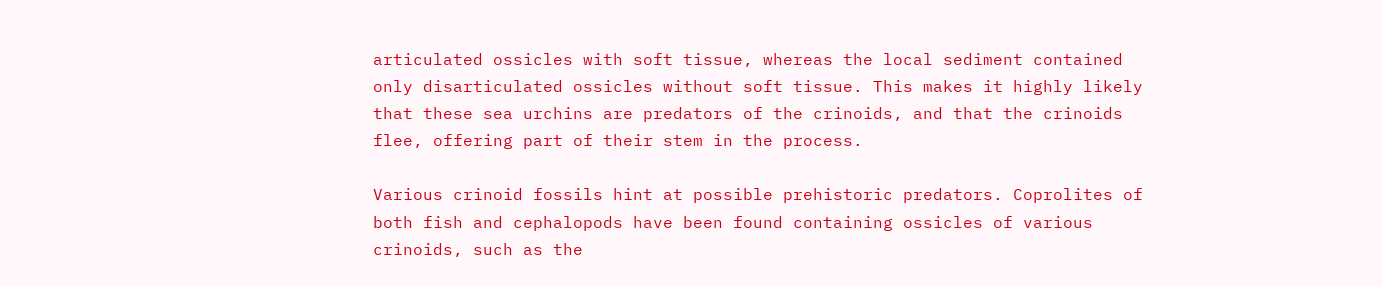articulated ossicles with soft tissue, whereas the local sediment contained only disarticulated ossicles without soft tissue. This makes it highly likely that these sea urchins are predators of the crinoids, and that the crinoids flee, offering part of their stem in the process.

Various crinoid fossils hint at possible prehistoric predators. Coprolites of both fish and cephalopods have been found containing ossicles of various crinoids, such as the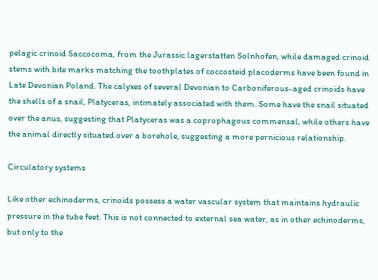pelagic crinoid Saccocoma, from the Jurassic lagerstatten Solnhofen, while damaged crinoid stems with bite marks matching the toothplates of coccosteid placoderms have been found in Late Devonian Poland. The calyxes of several Devonian to Carboniferous-aged crinoids have the shells of a snail, Platyceras, intimately associated with them. Some have the snail situated over the anus, suggesting that Platyceras was a coprophagous commensal, while others have the animal directly situated over a borehole, suggesting a more pernicious relationship.

Circulatory systems

Like other echinoderms, crinoids possess a water vascular system that maintains hydraulic pressure in the tube feet. This is not connected to external sea water, as in other echinoderms, but only to the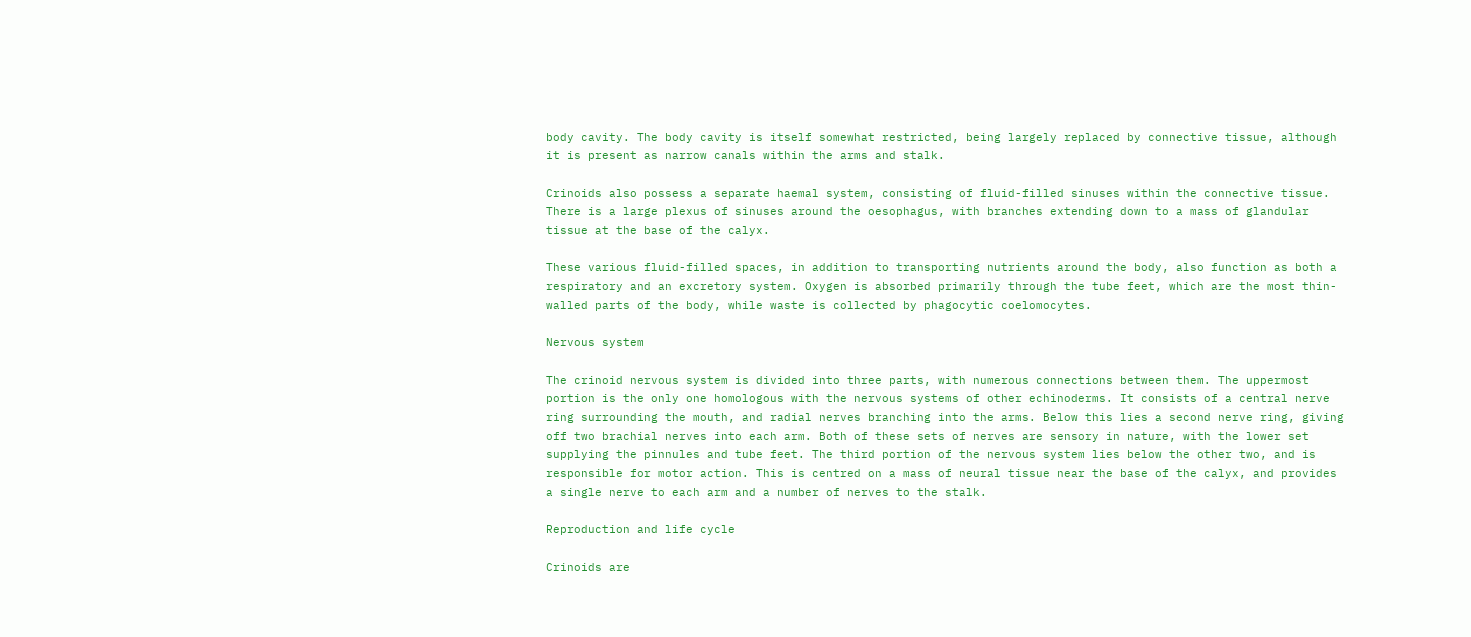body cavity. The body cavity is itself somewhat restricted, being largely replaced by connective tissue, although it is present as narrow canals within the arms and stalk.

Crinoids also possess a separate haemal system, consisting of fluid-filled sinuses within the connective tissue. There is a large plexus of sinuses around the oesophagus, with branches extending down to a mass of glandular tissue at the base of the calyx.

These various fluid-filled spaces, in addition to transporting nutrients around the body, also function as both a respiratory and an excretory system. Oxygen is absorbed primarily through the tube feet, which are the most thin-walled parts of the body, while waste is collected by phagocytic coelomocytes.

Nervous system

The crinoid nervous system is divided into three parts, with numerous connections between them. The uppermost portion is the only one homologous with the nervous systems of other echinoderms. It consists of a central nerve ring surrounding the mouth, and radial nerves branching into the arms. Below this lies a second nerve ring, giving off two brachial nerves into each arm. Both of these sets of nerves are sensory in nature, with the lower set supplying the pinnules and tube feet. The third portion of the nervous system lies below the other two, and is responsible for motor action. This is centred on a mass of neural tissue near the base of the calyx, and provides a single nerve to each arm and a number of nerves to the stalk.

Reproduction and life cycle

Crinoids are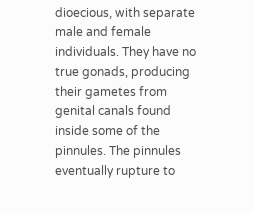dioecious, with separate male and female individuals. They have no true gonads, producing their gametes from genital canals found inside some of the pinnules. The pinnules eventually rupture to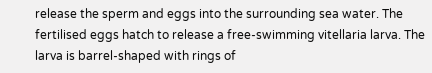release the sperm and eggs into the surrounding sea water. The fertilised eggs hatch to release a free-swimming vitellaria larva. The larva is barrel-shaped with rings of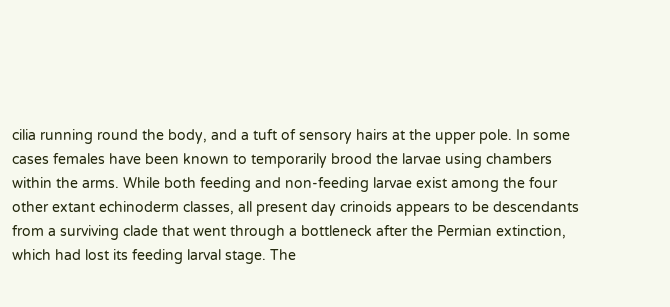cilia running round the body, and a tuft of sensory hairs at the upper pole. In some cases females have been known to temporarily brood the larvae using chambers within the arms. While both feeding and non-feeding larvae exist among the four other extant echinoderm classes, all present day crinoids appears to be descendants from a surviving clade that went through a bottleneck after the Permian extinction, which had lost its feeding larval stage. The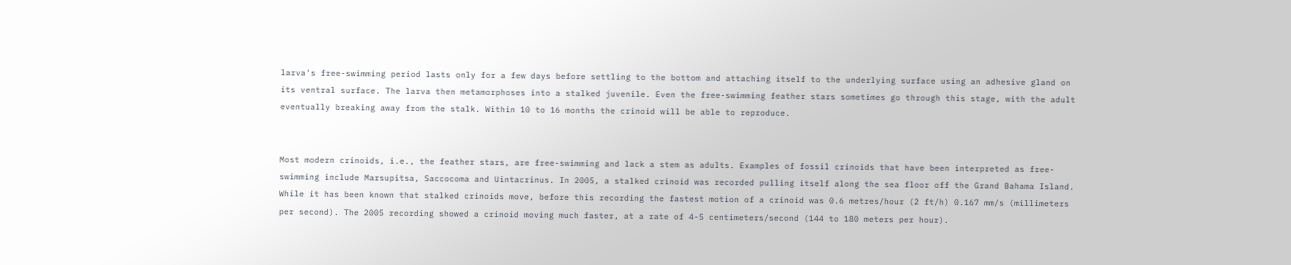larva's free-swimming period lasts only for a few days before settling to the bottom and attaching itself to the underlying surface using an adhesive gland on its ventral surface. The larva then metamorphoses into a stalked juvenile. Even the free-swimming feather stars sometimes go through this stage, with the adult eventually breaking away from the stalk. Within 10 to 16 months the crinoid will be able to reproduce.


Most modern crinoids, i.e., the feather stars, are free-swimming and lack a stem as adults. Examples of fossil crinoids that have been interpreted as free-swimming include Marsupitsa, Saccocoma and Uintacrinus. In 2005, a stalked crinoid was recorded pulling itself along the sea floor off the Grand Bahama Island. While it has been known that stalked crinoids move, before this recording the fastest motion of a crinoid was 0.6 metres/hour (2 ft/h) 0.167 mm/s (millimeters per second). The 2005 recording showed a crinoid moving much faster, at a rate of 4-5 centimeters/second (144 to 180 meters per hour).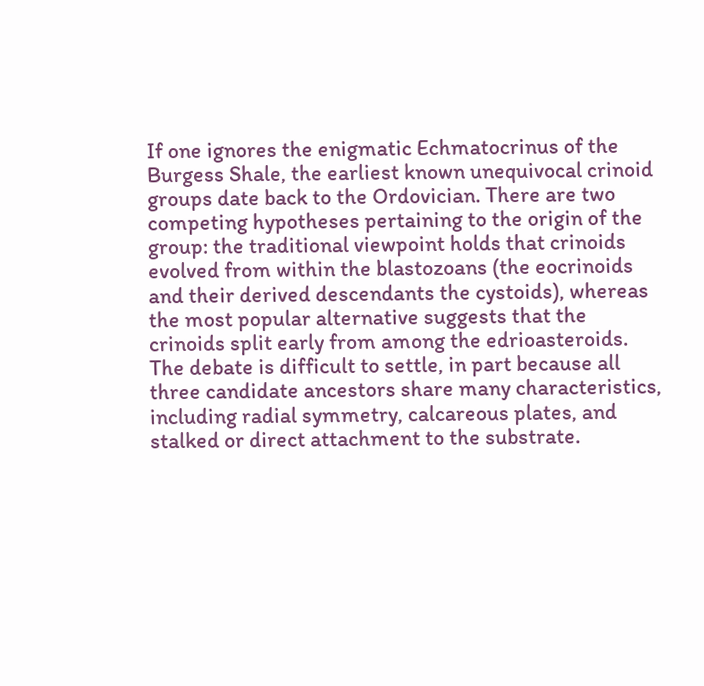If one ignores the enigmatic Echmatocrinus of the Burgess Shale, the earliest known unequivocal crinoid groups date back to the Ordovician. There are two competing hypotheses pertaining to the origin of the group: the traditional viewpoint holds that crinoids evolved from within the blastozoans (the eocrinoids and their derived descendants the cystoids), whereas the most popular alternative suggests that the crinoids split early from among the edrioasteroids. The debate is difficult to settle, in part because all three candidate ancestors share many characteristics, including radial symmetry, calcareous plates, and stalked or direct attachment to the substrate.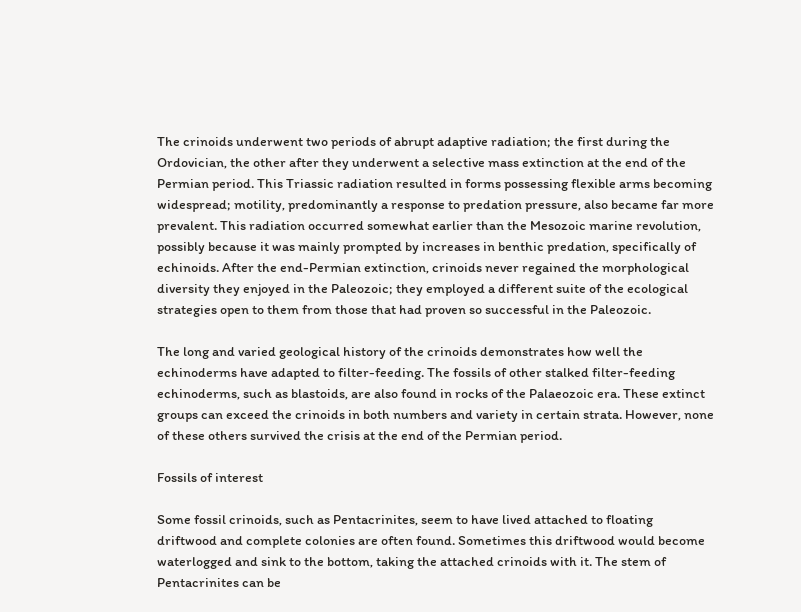The crinoids underwent two periods of abrupt adaptive radiation; the first during the Ordovician, the other after they underwent a selective mass extinction at the end of the Permian period. This Triassic radiation resulted in forms possessing flexible arms becoming widespread; motility, predominantly a response to predation pressure, also became far more prevalent. This radiation occurred somewhat earlier than the Mesozoic marine revolution, possibly because it was mainly prompted by increases in benthic predation, specifically of echinoids. After the end-Permian extinction, crinoids never regained the morphological diversity they enjoyed in the Paleozoic; they employed a different suite of the ecological strategies open to them from those that had proven so successful in the Paleozoic.

The long and varied geological history of the crinoids demonstrates how well the echinoderms have adapted to filter-feeding. The fossils of other stalked filter-feeding echinoderms, such as blastoids, are also found in rocks of the Palaeozoic era. These extinct groups can exceed the crinoids in both numbers and variety in certain strata. However, none of these others survived the crisis at the end of the Permian period.

Fossils of interest

Some fossil crinoids, such as Pentacrinites, seem to have lived attached to floating driftwood and complete colonies are often found. Sometimes this driftwood would become waterlogged and sink to the bottom, taking the attached crinoids with it. The stem of Pentacrinites can be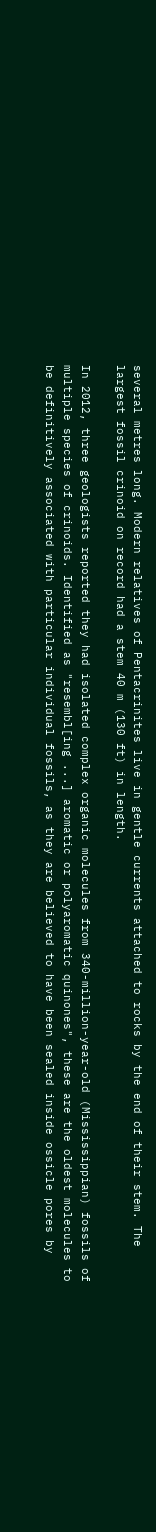several metres long. Modern relatives of Pentacrinites live in gentle currents attached to rocks by the end of their stem. The largest fossil crinoid on record had a stem 40 m (130 ft) in length.

In 2012, three geologists reported they had isolated complex organic molecules from 340-million-year-old (Mississippian) fossils of multiple species of crinoids. Identified as "resembl[ing ...] aromatic or polyaromatic quinones", these are the oldest molecules to be definitively associated with particular individual fossils, as they are believed to have been sealed inside ossicle pores by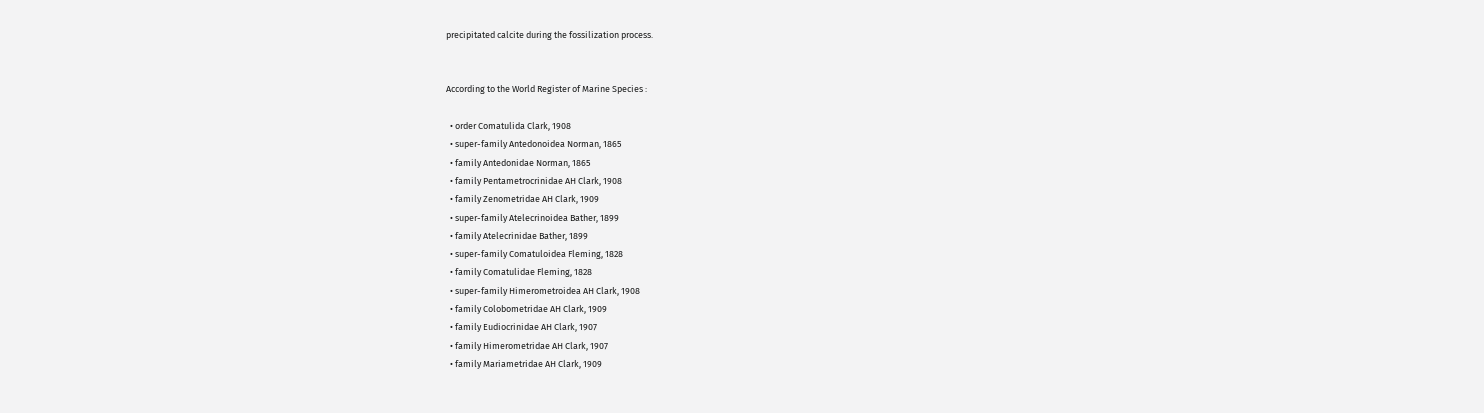precipitated calcite during the fossilization process.


According to the World Register of Marine Species :

  • order Comatulida Clark, 1908
  • super-family Antedonoidea Norman, 1865
  • family Antedonidae Norman, 1865
  • family Pentametrocrinidae AH Clark, 1908
  • family Zenometridae AH Clark, 1909
  • super-family Atelecrinoidea Bather, 1899
  • family Atelecrinidae Bather, 1899
  • super-family Comatuloidea Fleming, 1828
  • family Comatulidae Fleming, 1828
  • super-family Himerometroidea AH Clark, 1908
  • family Colobometridae AH Clark, 1909
  • family Eudiocrinidae AH Clark, 1907
  • family Himerometridae AH Clark, 1907
  • family Mariametridae AH Clark, 1909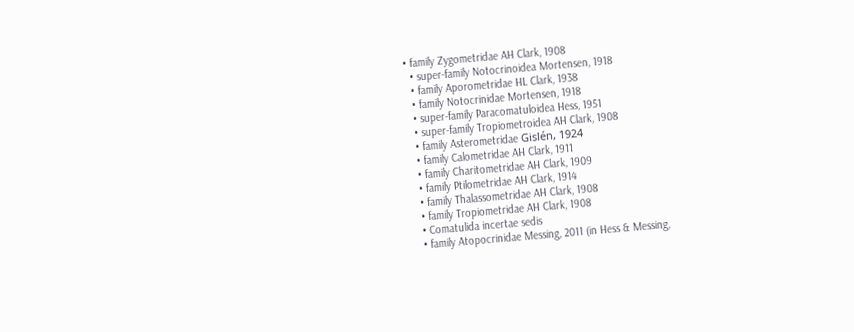• family Zygometridae AH Clark, 1908
  • super-family Notocrinoidea Mortensen, 1918
  • family Aporometridae HL Clark, 1938
  • family Notocrinidae Mortensen, 1918
  • super-family Paracomatuloidea Hess, 1951
  • super-family Tropiometroidea AH Clark, 1908
  • family Asterometridae Gislén, 1924
  • family Calometridae AH Clark, 1911
  • family Charitometridae AH Clark, 1909
  • family Ptilometridae AH Clark, 1914
  • family Thalassometridae AH Clark, 1908
  • family Tropiometridae AH Clark, 1908
  • Comatulida incertae sedis
  • family Atopocrinidae Messing, 2011 (in Hess & Messing,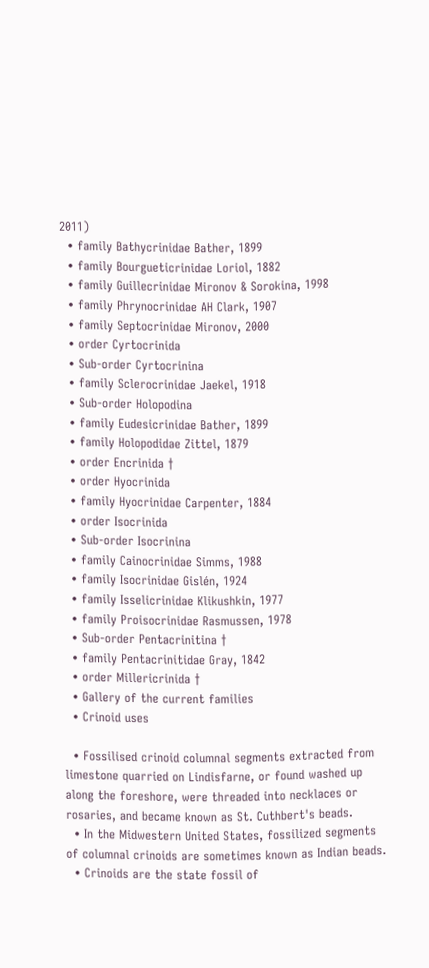2011)
  • family Bathycrinidae Bather, 1899
  • family Bourgueticrinidae Loriol, 1882
  • family Guillecrinidae Mironov & Sorokina, 1998
  • family Phrynocrinidae AH Clark, 1907
  • family Septocrinidae Mironov, 2000
  • order Cyrtocrinida
  • Sub-order Cyrtocrinina
  • family Sclerocrinidae Jaekel, 1918
  • Sub-order Holopodina
  • family Eudesicrinidae Bather, 1899
  • family Holopodidae Zittel, 1879
  • order Encrinida †
  • order Hyocrinida
  • family Hyocrinidae Carpenter, 1884
  • order Isocrinida
  • Sub-order Isocrinina
  • family Cainocrinidae Simms, 1988
  • family Isocrinidae Gislén, 1924
  • family Isselicrinidae Klikushkin, 1977
  • family Proisocrinidae Rasmussen, 1978
  • Sub-order Pentacrinitina †
  • family Pentacrinitidae Gray, 1842
  • order Millericrinida †
  • Gallery of the current families
  • Crinoid uses

  • Fossilised crinoid columnal segments extracted from limestone quarried on Lindisfarne, or found washed up along the foreshore, were threaded into necklaces or rosaries, and became known as St. Cuthbert's beads.
  • In the Midwestern United States, fossilized segments of columnal crinoids are sometimes known as Indian beads.
  • Crinoids are the state fossil of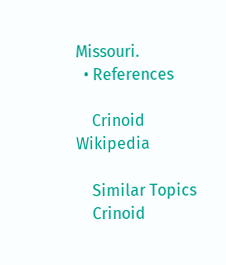Missouri.
  • References

    Crinoid Wikipedia

    Similar Topics
    Crinoid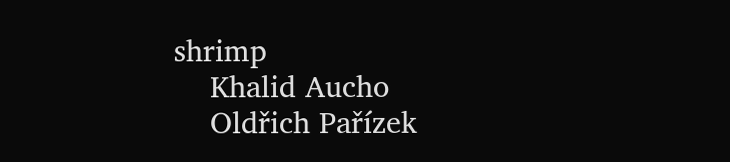shrimp
    Khalid Aucho
    Oldřich Pařízek